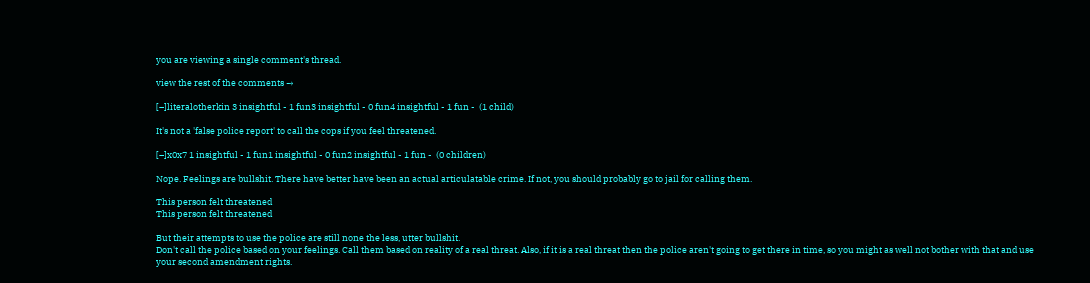you are viewing a single comment's thread.

view the rest of the comments →

[–]literalotherkin 3 insightful - 1 fun3 insightful - 0 fun4 insightful - 1 fun -  (1 child)

It's not a 'false police report' to call the cops if you feel threatened.

[–]x0x7 1 insightful - 1 fun1 insightful - 0 fun2 insightful - 1 fun -  (0 children)

Nope. Feelings are bullshit. There have better have been an actual articulatable crime. If not, you should probably go to jail for calling them.

This person felt threatened
This person felt threatened

But their attempts to use the police are still none the less, utter bullshit.
Don't call the police based on your feelings. Call them based on reality of a real threat. Also, if it is a real threat then the police aren't going to get there in time, so you might as well not bother with that and use your second amendment rights.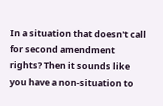In a situation that doesn't call for second amendment rights? Then it sounds like you have a non-situation to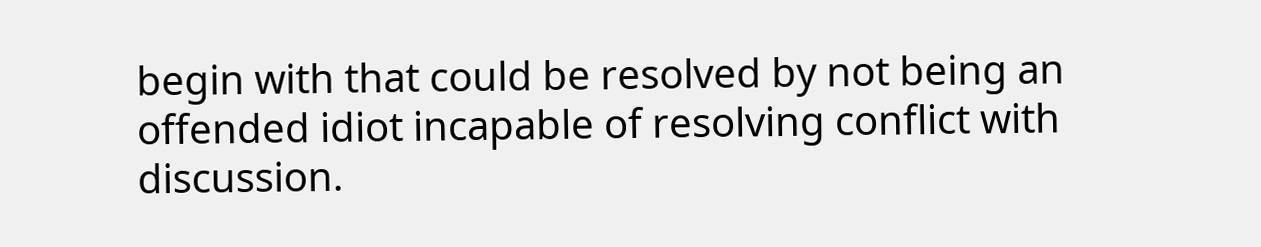begin with that could be resolved by not being an offended idiot incapable of resolving conflict with discussion.